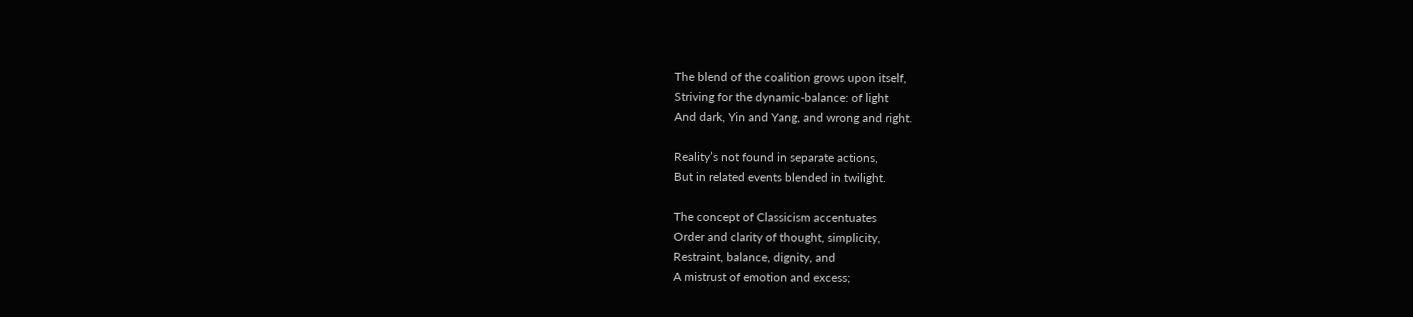The blend of the coalition grows upon itself,
Striving for the dynamic-balance: of light
And dark, Yin and Yang, and wrong and right.

Reality’s not found in separate actions,
But in related events blended in twilight.

The concept of Classicism accentuates
Order and clarity of thought, simplicity,
Restraint, balance, dignity, and
A mistrust of emotion and excess;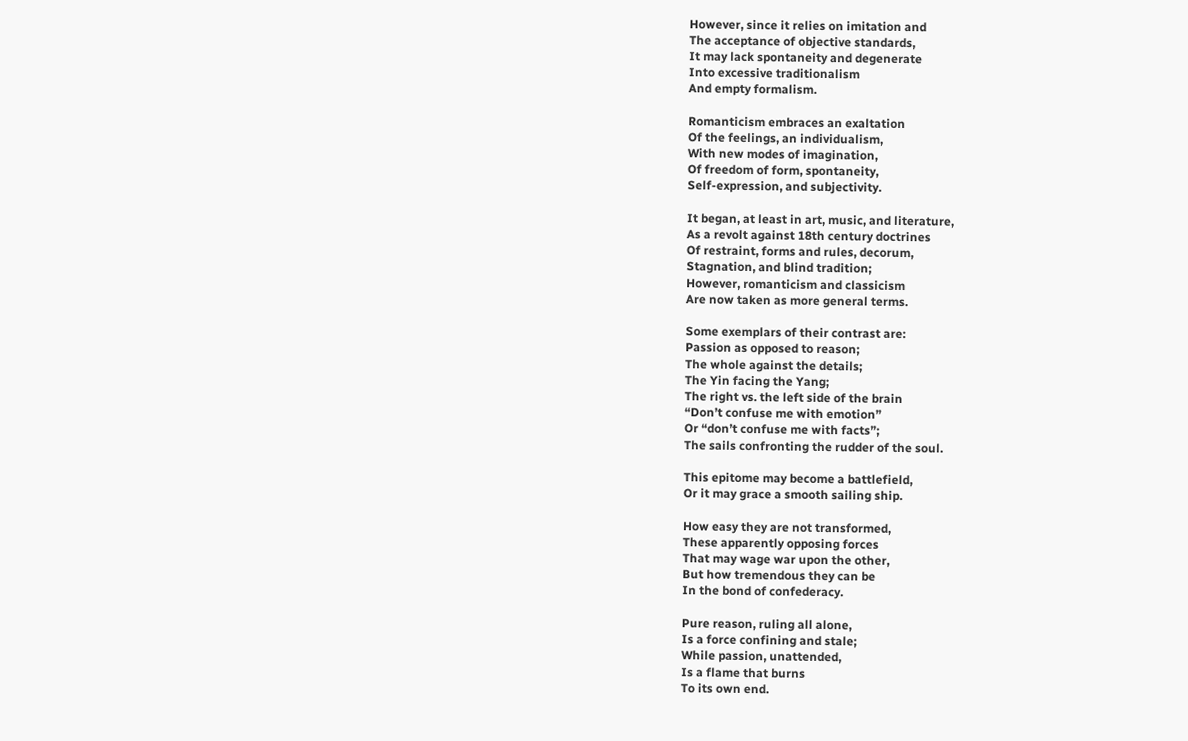However, since it relies on imitation and
The acceptance of objective standards,
It may lack spontaneity and degenerate
Into excessive traditionalism
And empty formalism.

Romanticism embraces an exaltation
Of the feelings, an individualism,
With new modes of imagination,
Of freedom of form, spontaneity,
Self-expression, and subjectivity.

It began, at least in art, music, and literature,
As a revolt against 18th century doctrines
Of restraint, forms and rules, decorum,
Stagnation, and blind tradition;
However, romanticism and classicism
Are now taken as more general terms.

Some exemplars of their contrast are:
Passion as opposed to reason;
The whole against the details;
The Yin facing the Yang;
The right vs. the left side of the brain
“Don’t confuse me with emotion”
Or “don’t confuse me with facts”;
The sails confronting the rudder of the soul.

This epitome may become a battlefield,
Or it may grace a smooth sailing ship.

How easy they are not transformed,
These apparently opposing forces
That may wage war upon the other,
But how tremendous they can be
In the bond of confederacy.

Pure reason, ruling all alone,
Is a force confining and stale;
While passion, unattended,
Is a flame that burns
To its own end.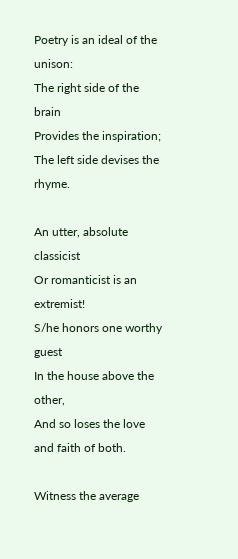Poetry is an ideal of the unison:
The right side of the brain
Provides the inspiration;
The left side devises the rhyme.

An utter, absolute classicist
Or romanticist is an extremist!
S/he honors one worthy guest
In the house above the other,
And so loses the love and faith of both.

Witness the average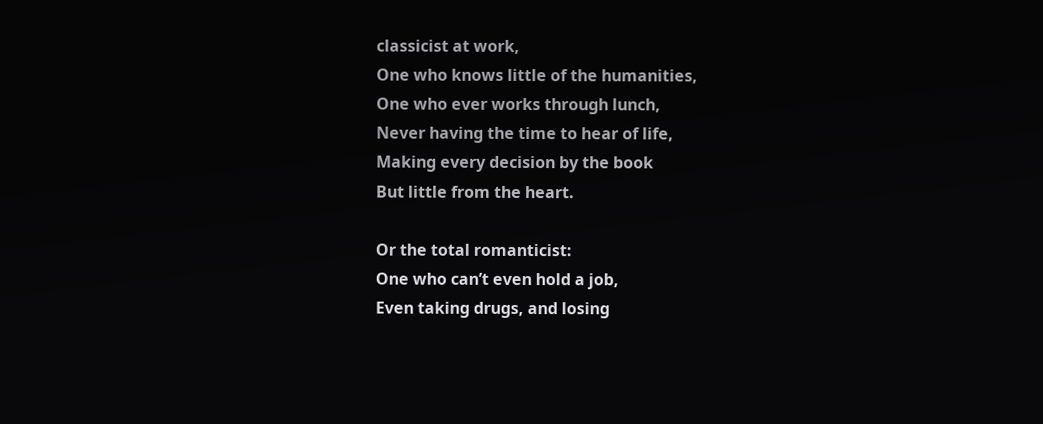classicist at work,
One who knows little of the humanities,
One who ever works through lunch,
Never having the time to hear of life,
Making every decision by the book
But little from the heart.

Or the total romanticist:
One who can’t even hold a job,
Even taking drugs, and losing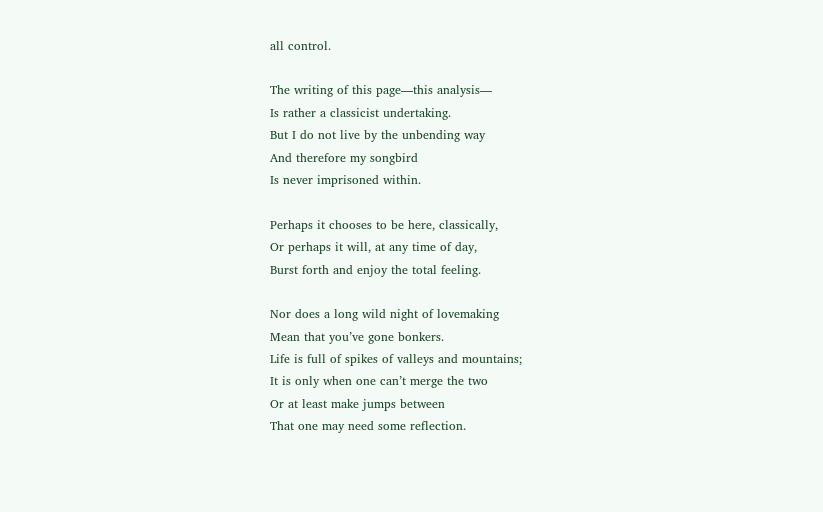all control.

The writing of this page—this analysis—
Is rather a classicist undertaking.
But I do not live by the unbending way
And therefore my songbird
Is never imprisoned within.

Perhaps it chooses to be here, classically,
Or perhaps it will, at any time of day,
Burst forth and enjoy the total feeling.

Nor does a long wild night of lovemaking
Mean that you’ve gone bonkers.
Life is full of spikes of valleys and mountains;
It is only when one can’t merge the two
Or at least make jumps between
That one may need some reflection.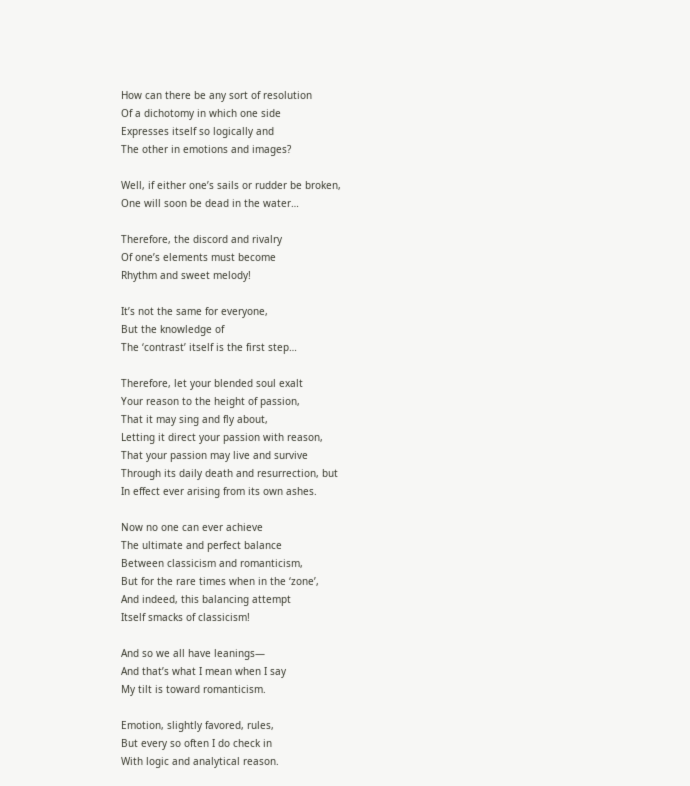How can there be any sort of resolution
Of a dichotomy in which one side
Expresses itself so logically and
The other in emotions and images?

Well, if either one’s sails or rudder be broken,
One will soon be dead in the water…

Therefore, the discord and rivalry
Of one’s elements must become
Rhythm and sweet melody!

It’s not the same for everyone,
But the knowledge of
The ‘contrast’ itself is the first step…

Therefore, let your blended soul exalt
Your reason to the height of passion,
That it may sing and fly about,
Letting it direct your passion with reason,
That your passion may live and survive
Through its daily death and resurrection, but
In effect ever arising from its own ashes.

Now no one can ever achieve
The ultimate and perfect balance
Between classicism and romanticism,
But for the rare times when in the ‘zone’,
And indeed, this balancing attempt
Itself smacks of classicism!

And so we all have leanings—
And that’s what I mean when I say
My tilt is toward romanticism.

Emotion, slightly favored, rules,
But every so often I do check in
With logic and analytical reason.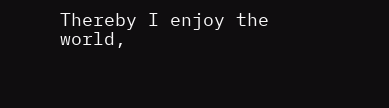Thereby I enjoy the world,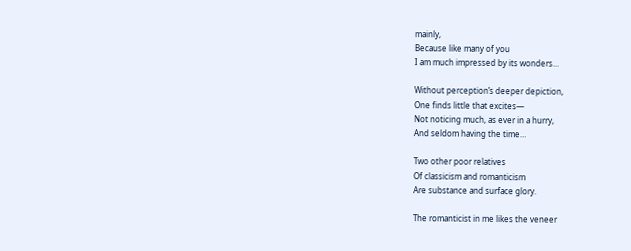mainly,
Because like many of you
I am much impressed by its wonders…

Without perception’s deeper depiction,
One finds little that excites—
Not noticing much, as ever in a hurry,
And seldom having the time…

Two other poor relatives
Of classicism and romanticism
Are substance and surface glory.

The romanticist in me likes the veneer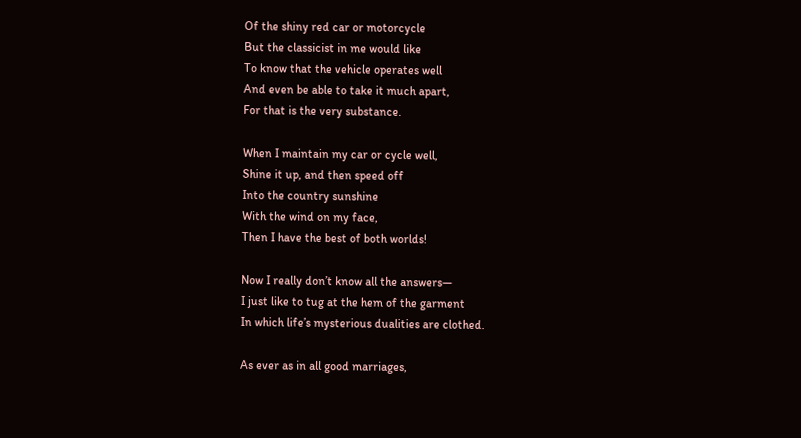Of the shiny red car or motorcycle
But the classicist in me would like
To know that the vehicle operates well
And even be able to take it much apart,
For that is the very substance.

When I maintain my car or cycle well,
Shine it up, and then speed off
Into the country sunshine
With the wind on my face,
Then I have the best of both worlds!

Now I really don’t know all the answers—
I just like to tug at the hem of the garment
In which life’s mysterious dualities are clothed.

As ever as in all good marriages,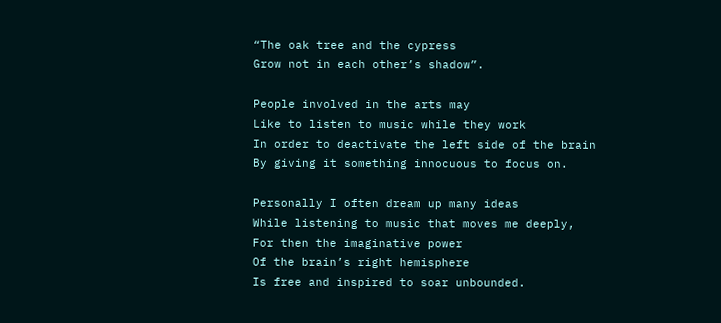“The oak tree and the cypress
Grow not in each other’s shadow”.

People involved in the arts may
Like to listen to music while they work
In order to deactivate the left side of the brain
By giving it something innocuous to focus on.

Personally I often dream up many ideas
While listening to music that moves me deeply,
For then the imaginative power
Of the brain’s right hemisphere
Is free and inspired to soar unbounded.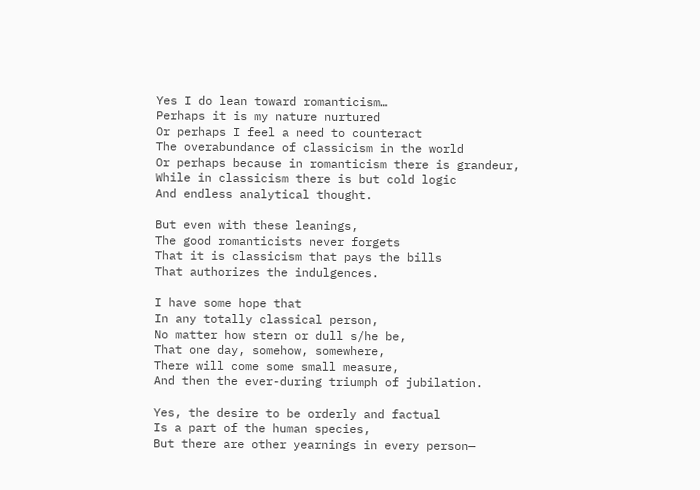Yes I do lean toward romanticism…
Perhaps it is my nature nurtured
Or perhaps I feel a need to counteract
The overabundance of classicism in the world
Or perhaps because in romanticism there is grandeur,
While in classicism there is but cold logic
And endless analytical thought.

But even with these leanings,
The good romanticists never forgets
That it is classicism that pays the bills
That authorizes the indulgences.

I have some hope that
In any totally classical person,
No matter how stern or dull s/he be,
That one day, somehow, somewhere,
There will come some small measure,
And then the ever-during triumph of jubilation.

Yes, the desire to be orderly and factual
Is a part of the human species,
But there are other yearnings in every person—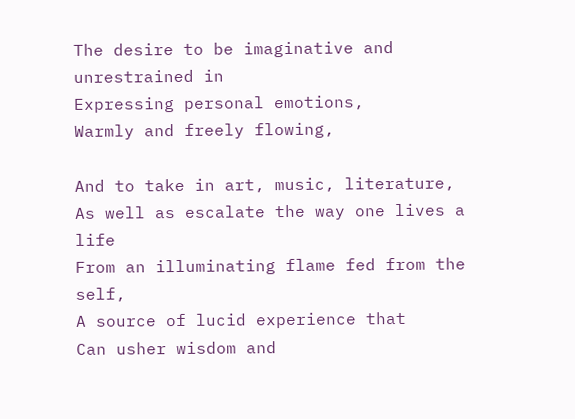The desire to be imaginative and unrestrained in
Expressing personal emotions,
Warmly and freely flowing,

And to take in art, music, literature,
As well as escalate the way one lives a life
From an illuminating flame fed from the self,
A source of lucid experience that
Can usher wisdom and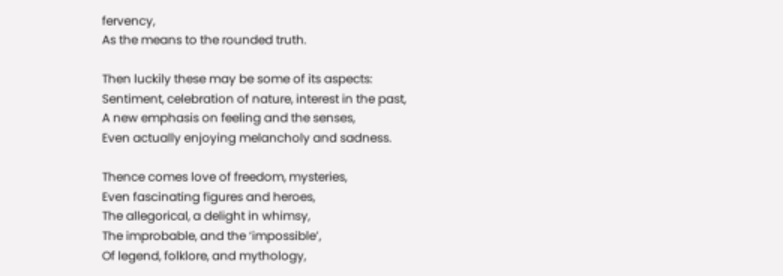fervency,
As the means to the rounded truth.

Then luckily these may be some of its aspects:
Sentiment, celebration of nature, interest in the past,
A new emphasis on feeling and the senses,
Even actually enjoying melancholy and sadness.

Thence comes love of freedom, mysteries,
Even fascinating figures and heroes,
The allegorical, a delight in whimsy,
The improbable, and the ‘impossible’,
Of legend, folklore, and mythology,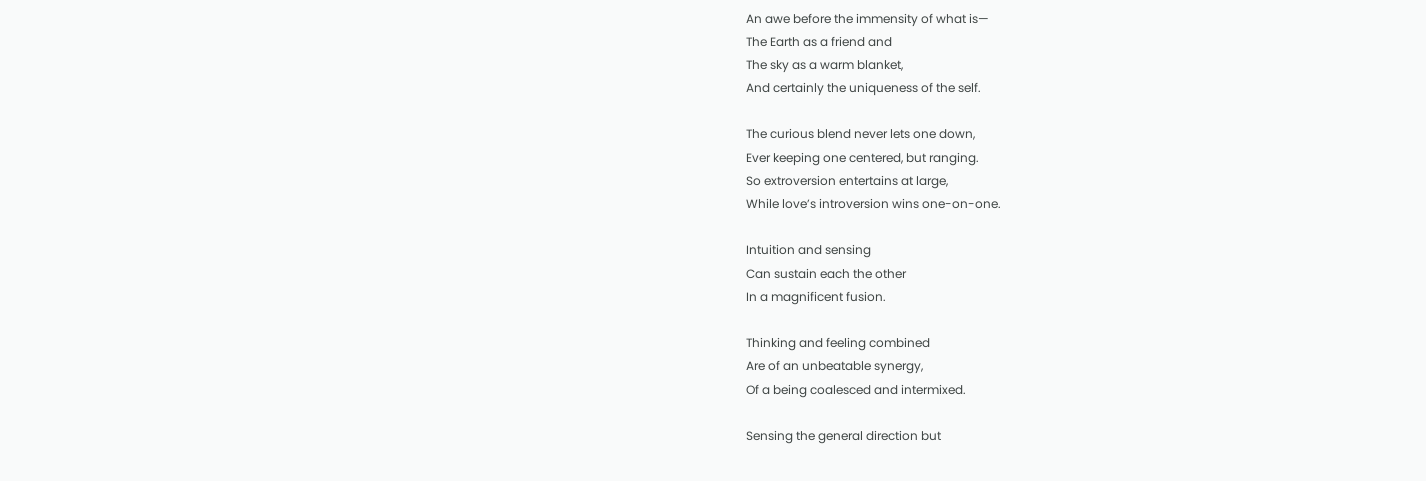An awe before the immensity of what is—
The Earth as a friend and
The sky as a warm blanket,
And certainly the uniqueness of the self.

The curious blend never lets one down,
Ever keeping one centered, but ranging.
So extroversion entertains at large,
While love’s introversion wins one-on-one.

Intuition and sensing
Can sustain each the other
In a magnificent fusion.

Thinking and feeling combined
Are of an unbeatable synergy,
Of a being coalesced and intermixed.

Sensing the general direction but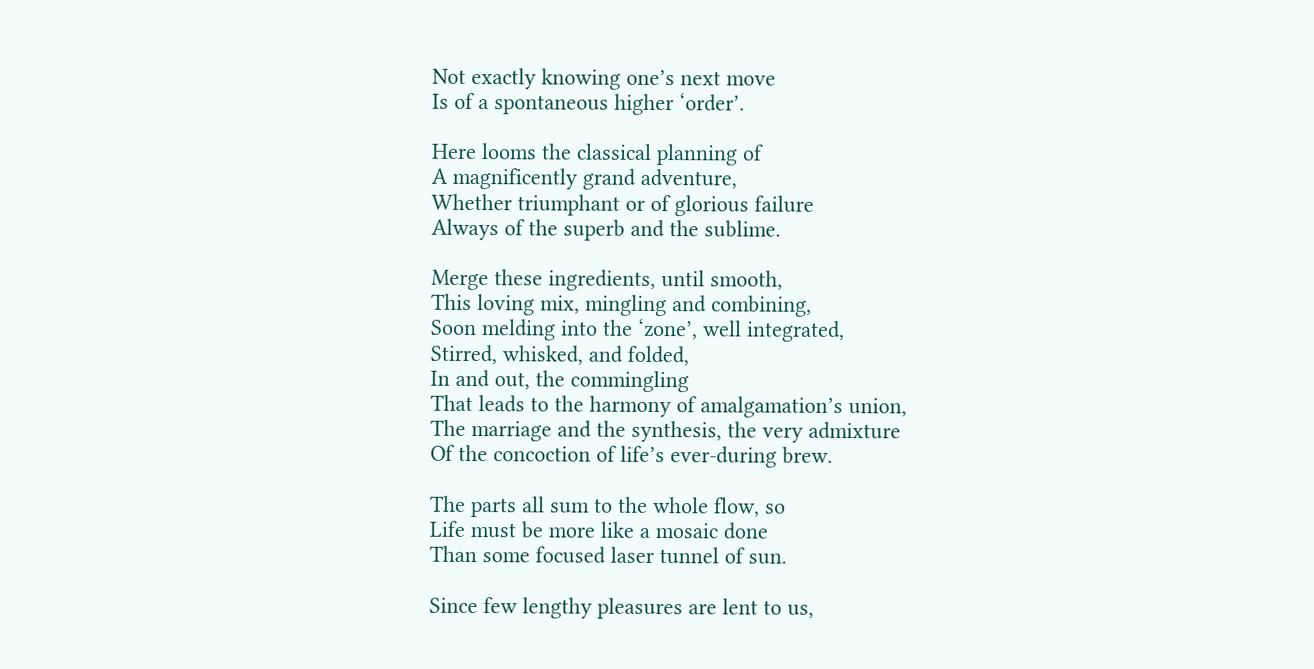Not exactly knowing one’s next move
Is of a spontaneous higher ‘order’.

Here looms the classical planning of
A magnificently grand adventure,
Whether triumphant or of glorious failure
Always of the superb and the sublime.

Merge these ingredients, until smooth,
This loving mix, mingling and combining,
Soon melding into the ‘zone’, well integrated,
Stirred, whisked, and folded,
In and out, the commingling
That leads to the harmony of amalgamation’s union,
The marriage and the synthesis, the very admixture
Of the concoction of life’s ever-during brew.

The parts all sum to the whole flow, so
Life must be more like a mosaic done
Than some focused laser tunnel of sun.

Since few lengthy pleasures are lent to us,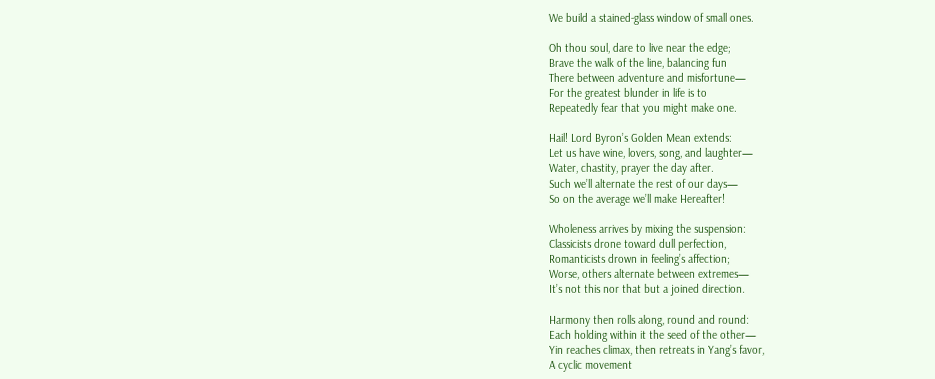We build a stained-glass window of small ones.

Oh thou soul, dare to live near the edge;
Brave the walk of the line, balancing fun
There between adventure and misfortune—
For the greatest blunder in life is to
Repeatedly fear that you might make one.

Hail! Lord Byron’s Golden Mean extends:
Let us have wine, lovers, song, and laughter—
Water, chastity, prayer the day after.
Such we’ll alternate the rest of our days—
So on the average we’ll make Hereafter!

Wholeness arrives by mixing the suspension:
Classicists drone toward dull perfection,
Romanticists drown in feeling’s affection;
Worse, others alternate between extremes—
It’s not this nor that but a joined direction.

Harmony then rolls along, round and round:
Each holding within it the seed of the other—
Yin reaches climax, then retreats in Yang’s favor,
A cyclic movement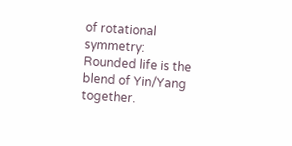of rotational symmetry:
Rounded life is the blend of Yin/Yang together.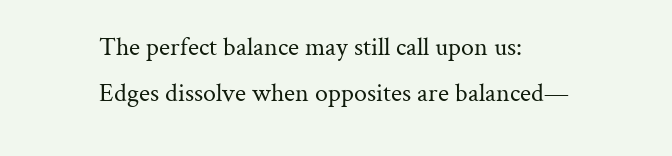The perfect balance may still call upon us:
Edges dissolve when opposites are balanced—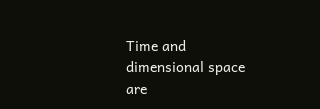Time and dimensional space are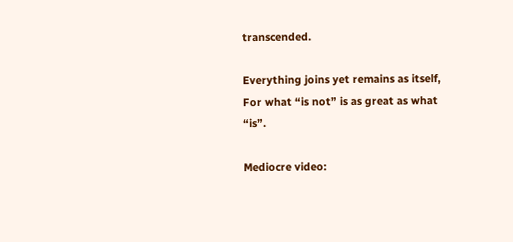transcended.

Everything joins yet remains as itself,
For what “is not” is as great as what “is”.

Mediocre video: